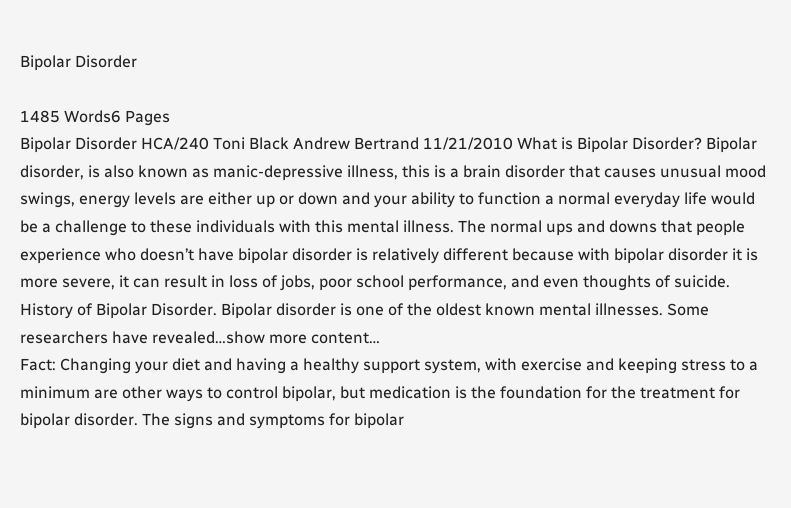Bipolar Disorder

1485 Words6 Pages
Bipolar Disorder HCA/240 Toni Black Andrew Bertrand 11/21/2010 What is Bipolar Disorder? Bipolar disorder, is also known as manic-depressive illness, this is a brain disorder that causes unusual mood swings, energy levels are either up or down and your ability to function a normal everyday life would be a challenge to these individuals with this mental illness. The normal ups and downs that people experience who doesn’t have bipolar disorder is relatively different because with bipolar disorder it is more severe, it can result in loss of jobs, poor school performance, and even thoughts of suicide. History of Bipolar Disorder. Bipolar disorder is one of the oldest known mental illnesses. Some researchers have revealed…show more content…
Fact: Changing your diet and having a healthy support system, with exercise and keeping stress to a minimum are other ways to control bipolar, but medication is the foundation for the treatment for bipolar disorder. The signs and symptoms for bipolar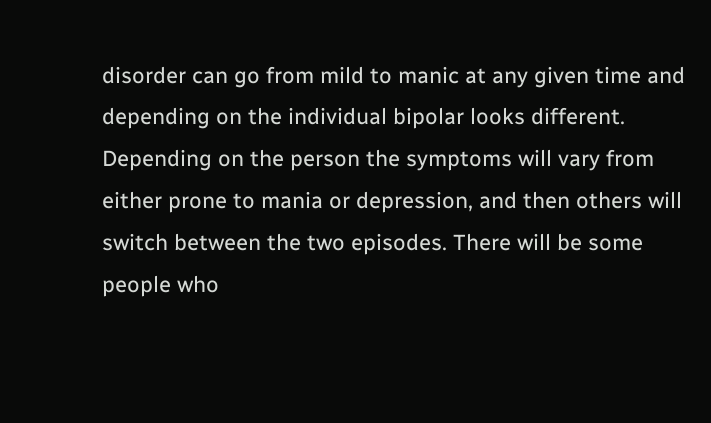disorder can go from mild to manic at any given time and depending on the individual bipolar looks different. Depending on the person the symptoms will vary from either prone to mania or depression, and then others will switch between the two episodes. There will be some people who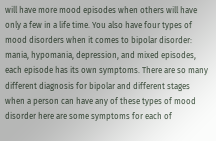will have more mood episodes when others will have only a few in a life time. You also have four types of mood disorders when it comes to bipolar disorder: mania, hypomania, depression, and mixed episodes, each episode has its own symptoms. There are so many different diagnosis for bipolar and different stages when a person can have any of these types of mood disorder here are some symptoms for each of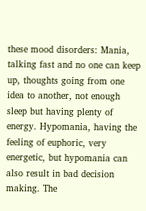these mood disorders: Mania, talking fast and no one can keep up, thoughts going from one idea to another, not enough sleep but having plenty of energy. Hypomania, having the feeling of euphoric, very energetic, but hypomania can also result in bad decision making. The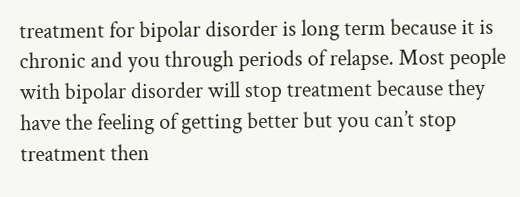treatment for bipolar disorder is long term because it is chronic and you through periods of relapse. Most people with bipolar disorder will stop treatment because they have the feeling of getting better but you can’t stop treatment then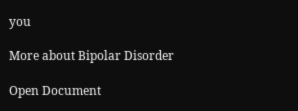you

More about Bipolar Disorder

Open Document